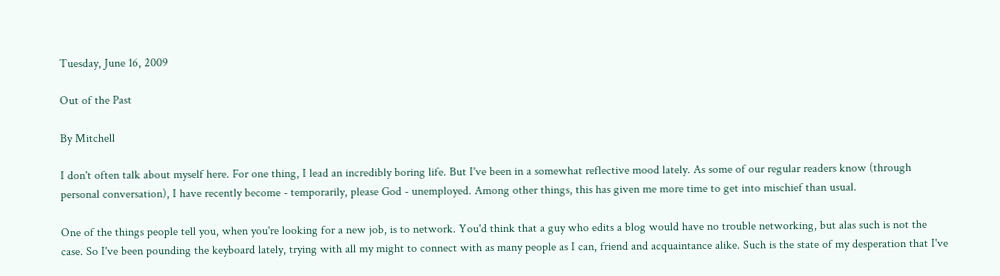Tuesday, June 16, 2009

Out of the Past

By Mitchell

I don't often talk about myself here. For one thing, I lead an incredibly boring life. But I've been in a somewhat reflective mood lately. As some of our regular readers know (through personal conversation), I have recently become - temporarily, please God - unemployed. Among other things, this has given me more time to get into mischief than usual.

One of the things people tell you, when you're looking for a new job, is to network. You'd think that a guy who edits a blog would have no trouble networking, but alas such is not the case. So I've been pounding the keyboard lately, trying with all my might to connect with as many people as I can, friend and acquaintance alike. Such is the state of my desperation that I've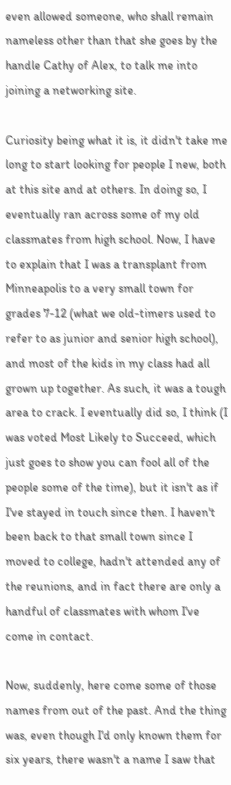even allowed someone, who shall remain nameless other than that she goes by the handle Cathy of Alex, to talk me into joining a networking site.

Curiosity being what it is, it didn't take me long to start looking for people I new, both at this site and at others. In doing so, I eventually ran across some of my old classmates from high school. Now, I have to explain that I was a transplant from Minneapolis to a very small town for grades 7-12 (what we old-timers used to refer to as junior and senior high school), and most of the kids in my class had all grown up together. As such, it was a tough area to crack. I eventually did so, I think (I was voted Most Likely to Succeed, which just goes to show you can fool all of the people some of the time), but it isn't as if I've stayed in touch since then. I haven't been back to that small town since I moved to college, hadn't attended any of the reunions, and in fact there are only a handful of classmates with whom I've come in contact.

Now, suddenly, here come some of those names from out of the past. And the thing was, even though I'd only known them for six years, there wasn't a name I saw that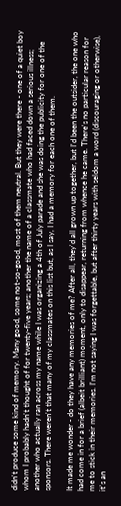didn't produce some kind of memory. Many good, some not-so-good, most of them neutral. But they were there - one of a quiet boy whom I probably hadn't thought of for twenty-five years; another the name of a classmate who had faced down a serious illness; another who actually ran across my name while I was organizing a 4th of July parade and she was doing the publicity for one of the sponsors. There weren't that many of my classmates on this list but, as I say, I had a memory for each one of them.

It made me wonder - do they have any memories of me? After all, they'd all grown up together, but I'd been the outsider, the one who had come in for a brief (albeit brilliant) moment, only to disappear, returning from whence he came. There's no particular reason for me to stick in their memories. I'm not saying I was forgettable, but after thirty years with seldom a word (discouraging or otherwise), it's an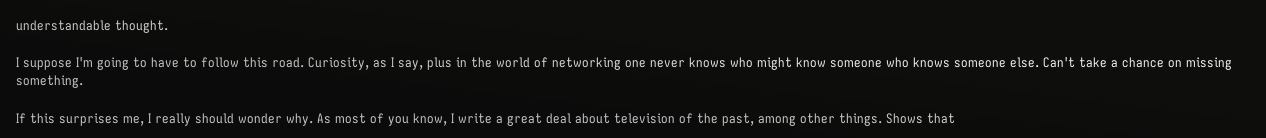understandable thought.

I suppose I'm going to have to follow this road. Curiosity, as I say, plus in the world of networking one never knows who might know someone who knows someone else. Can't take a chance on missing something.

If this surprises me, I really should wonder why. As most of you know, I write a great deal about television of the past, among other things. Shows that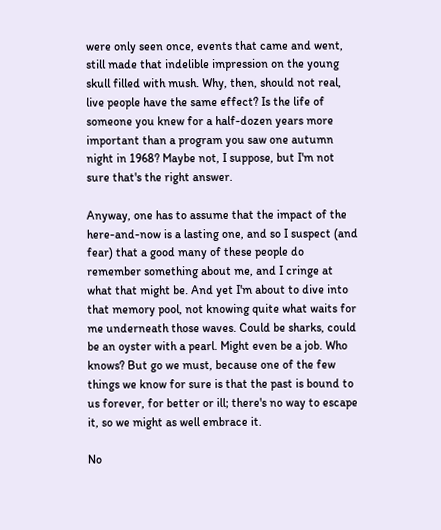were only seen once, events that came and went, still made that indelible impression on the young skull filled with mush. Why, then, should not real, live people have the same effect? Is the life of someone you knew for a half-dozen years more important than a program you saw one autumn night in 1968? Maybe not, I suppose, but I'm not sure that's the right answer.

Anyway, one has to assume that the impact of the here-and-now is a lasting one, and so I suspect (and fear) that a good many of these people do remember something about me, and I cringe at what that might be. And yet I'm about to dive into that memory pool, not knowing quite what waits for me underneath those waves. Could be sharks, could be an oyster with a pearl. Might even be a job. Who knows? But go we must, because one of the few things we know for sure is that the past is bound to us forever, for better or ill; there's no way to escape it, so we might as well embrace it.

No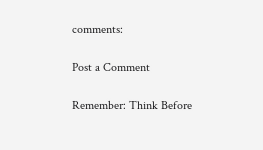comments:

Post a Comment

Remember: Think Before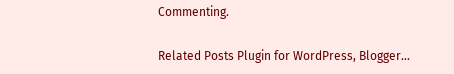Commenting.

Related Posts Plugin for WordPress, Blogger...